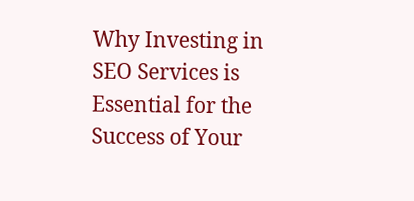Why Investing in SEO Services is Essential for the Success of Your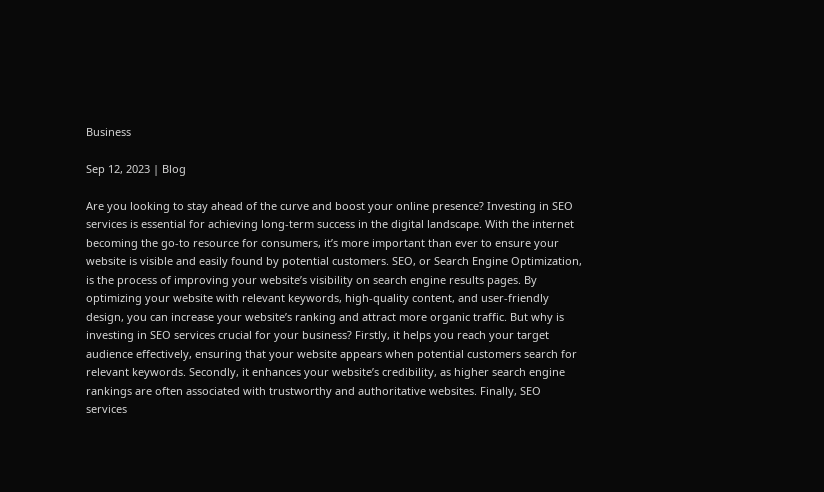Business

Sep 12, 2023 | Blog

Are you looking to stay ahead of the curve and boost your online presence? Investing in SEO services is essential for achieving long-term success in the digital landscape. With the internet becoming the go-to resource for consumers, it’s more important than ever to ensure your website is visible and easily found by potential customers. SEO, or Search Engine Optimization, is the process of improving your website’s visibility on search engine results pages. By optimizing your website with relevant keywords, high-quality content, and user-friendly design, you can increase your website’s ranking and attract more organic traffic. But why is investing in SEO services crucial for your business? Firstly, it helps you reach your target audience effectively, ensuring that your website appears when potential customers search for relevant keywords. Secondly, it enhances your website’s credibility, as higher search engine rankings are often associated with trustworthy and authoritative websites. Finally, SEO services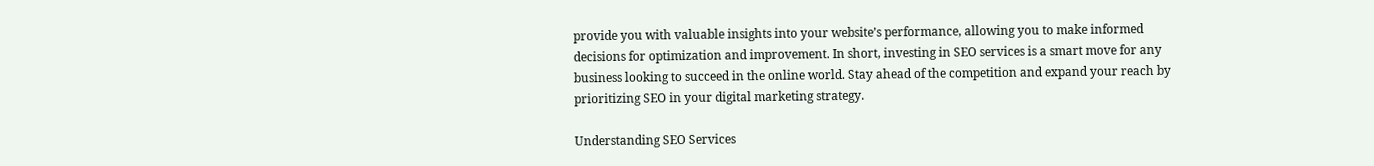provide you with valuable insights into your website’s performance, allowing you to make informed decisions for optimization and improvement. In short, investing in SEO services is a smart move for any business looking to succeed in the online world. Stay ahead of the competition and expand your reach by prioritizing SEO in your digital marketing strategy.

Understanding SEO Services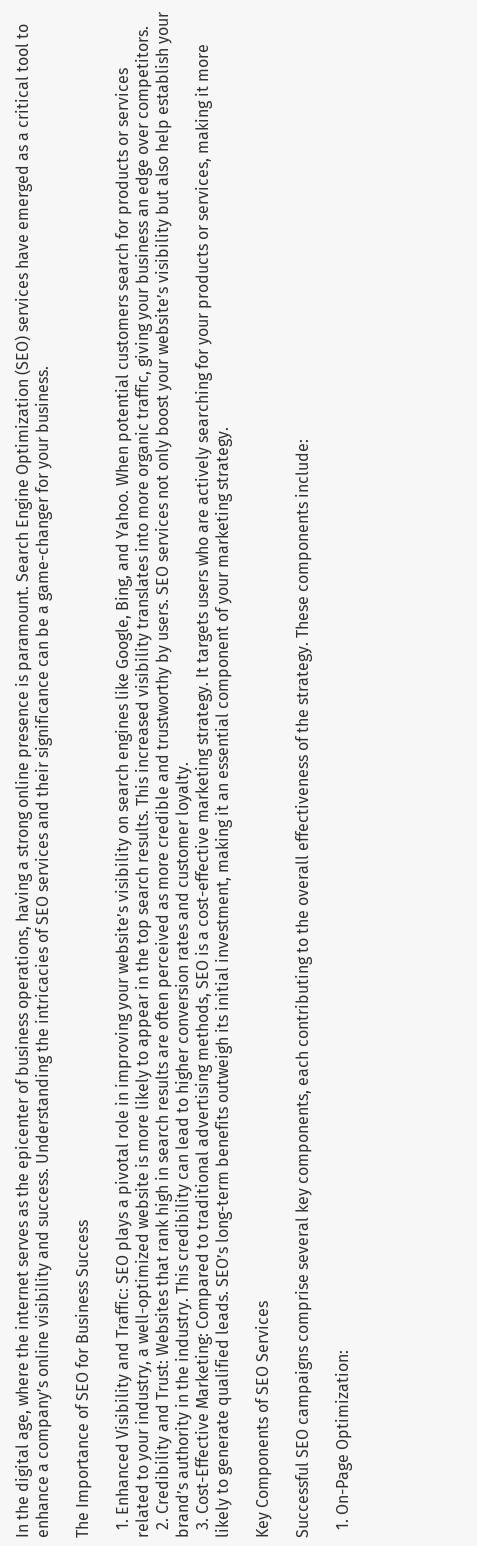In the digital age, where the internet serves as the epicenter of business operations, having a strong online presence is paramount. Search Engine Optimization (SEO) services have emerged as a critical tool to enhance a company’s online visibility and success. Understanding the intricacies of SEO services and their significance can be a game-changer for your business.

The Importance of SEO for Business Success

  1. Enhanced Visibility and Traffic: SEO plays a pivotal role in improving your website’s visibility on search engines like Google, Bing, and Yahoo. When potential customers search for products or services related to your industry, a well-optimized website is more likely to appear in the top search results. This increased visibility translates into more organic traffic, giving your business an edge over competitors.
  2. Credibility and Trust: Websites that rank high in search results are often perceived as more credible and trustworthy by users. SEO services not only boost your website’s visibility but also help establish your brand’s authority in the industry. This credibility can lead to higher conversion rates and customer loyalty.
  3. Cost-Effective Marketing: Compared to traditional advertising methods, SEO is a cost-effective marketing strategy. It targets users who are actively searching for your products or services, making it more likely to generate qualified leads. SEO’s long-term benefits outweigh its initial investment, making it an essential component of your marketing strategy.

Key Components of SEO Services

Successful SEO campaigns comprise several key components, each contributing to the overall effectiveness of the strategy. These components include:

  1. On-Page Optimization: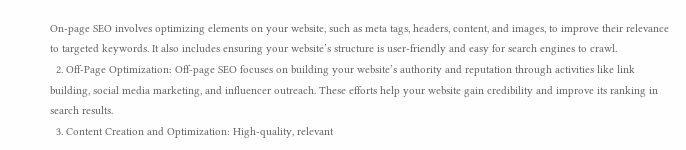On-page SEO involves optimizing elements on your website, such as meta tags, headers, content, and images, to improve their relevance to targeted keywords. It also includes ensuring your website’s structure is user-friendly and easy for search engines to crawl.
  2. Off-Page Optimization: Off-page SEO focuses on building your website’s authority and reputation through activities like link building, social media marketing, and influencer outreach. These efforts help your website gain credibility and improve its ranking in search results.
  3. Content Creation and Optimization: High-quality, relevant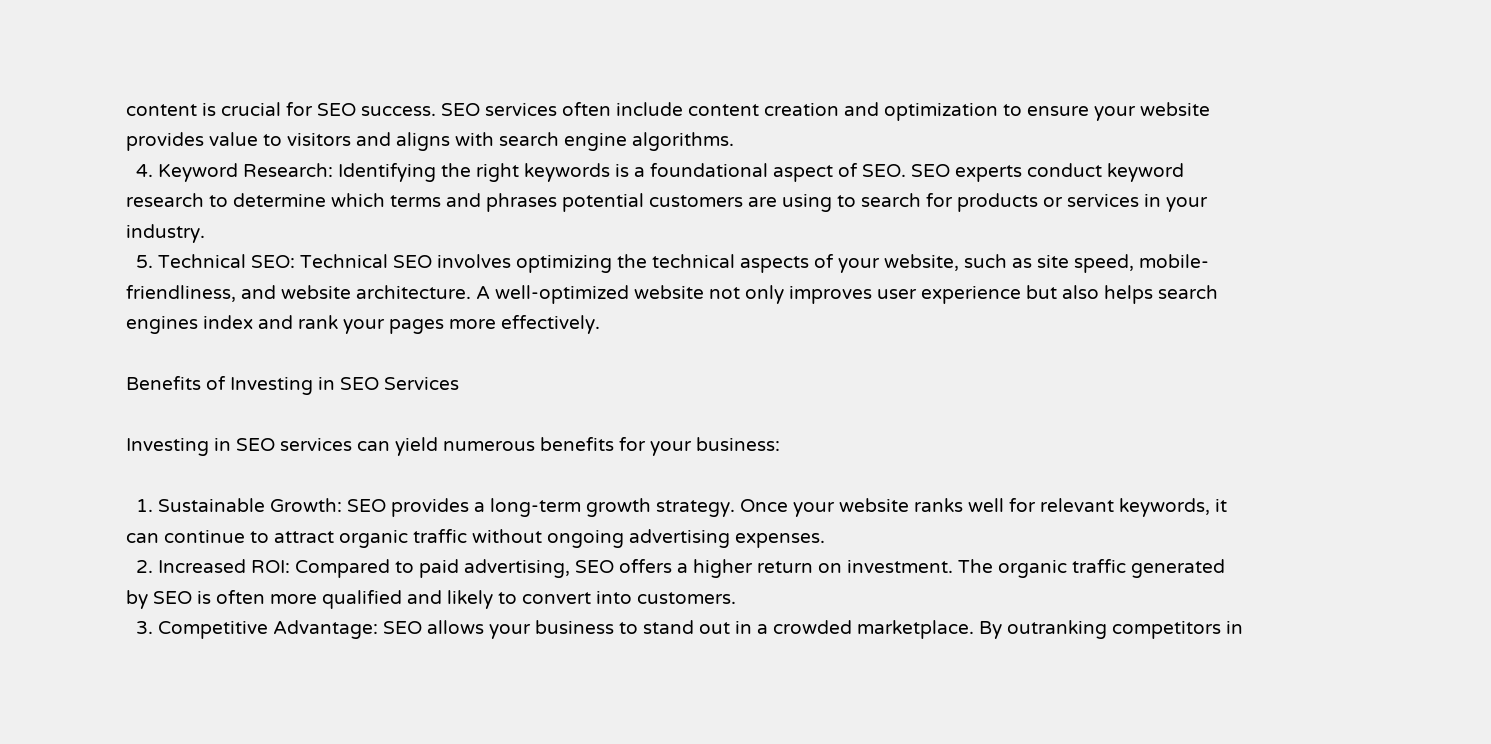content is crucial for SEO success. SEO services often include content creation and optimization to ensure your website provides value to visitors and aligns with search engine algorithms.
  4. Keyword Research: Identifying the right keywords is a foundational aspect of SEO. SEO experts conduct keyword research to determine which terms and phrases potential customers are using to search for products or services in your industry.
  5. Technical SEO: Technical SEO involves optimizing the technical aspects of your website, such as site speed, mobile-friendliness, and website architecture. A well-optimized website not only improves user experience but also helps search engines index and rank your pages more effectively.

Benefits of Investing in SEO Services

Investing in SEO services can yield numerous benefits for your business:

  1. Sustainable Growth: SEO provides a long-term growth strategy. Once your website ranks well for relevant keywords, it can continue to attract organic traffic without ongoing advertising expenses.
  2. Increased ROI: Compared to paid advertising, SEO offers a higher return on investment. The organic traffic generated by SEO is often more qualified and likely to convert into customers.
  3. Competitive Advantage: SEO allows your business to stand out in a crowded marketplace. By outranking competitors in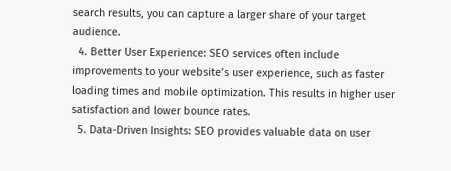search results, you can capture a larger share of your target audience.
  4. Better User Experience: SEO services often include improvements to your website’s user experience, such as faster loading times and mobile optimization. This results in higher user satisfaction and lower bounce rates.
  5. Data-Driven Insights: SEO provides valuable data on user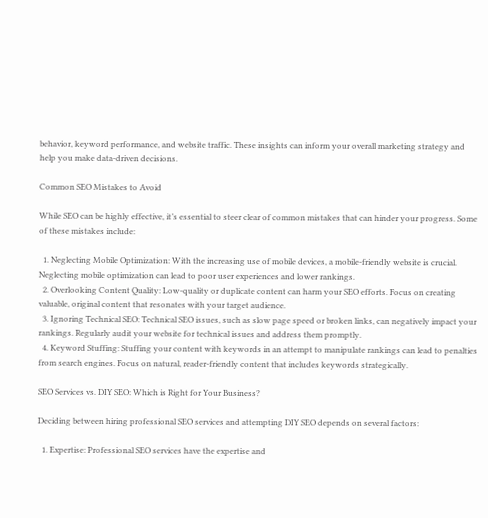behavior, keyword performance, and website traffic. These insights can inform your overall marketing strategy and help you make data-driven decisions.

Common SEO Mistakes to Avoid

While SEO can be highly effective, it’s essential to steer clear of common mistakes that can hinder your progress. Some of these mistakes include:

  1. Neglecting Mobile Optimization: With the increasing use of mobile devices, a mobile-friendly website is crucial. Neglecting mobile optimization can lead to poor user experiences and lower rankings.
  2. Overlooking Content Quality: Low-quality or duplicate content can harm your SEO efforts. Focus on creating valuable, original content that resonates with your target audience.
  3. Ignoring Technical SEO: Technical SEO issues, such as slow page speed or broken links, can negatively impact your rankings. Regularly audit your website for technical issues and address them promptly.
  4. Keyword Stuffing: Stuffing your content with keywords in an attempt to manipulate rankings can lead to penalties from search engines. Focus on natural, reader-friendly content that includes keywords strategically.

SEO Services vs. DIY SEO: Which is Right for Your Business?

Deciding between hiring professional SEO services and attempting DIY SEO depends on several factors:

  1. Expertise: Professional SEO services have the expertise and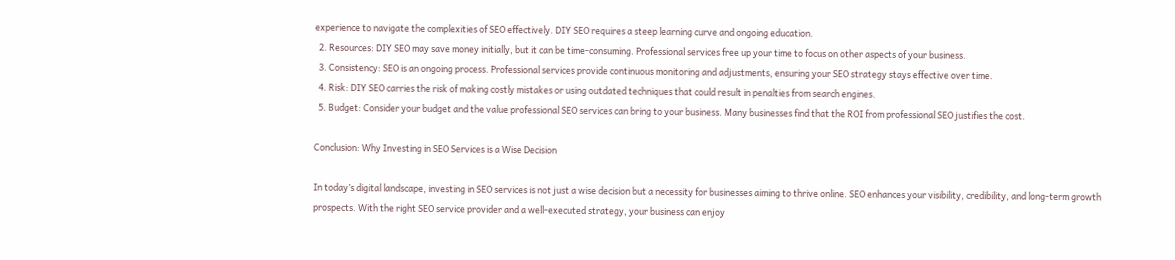experience to navigate the complexities of SEO effectively. DIY SEO requires a steep learning curve and ongoing education.
  2. Resources: DIY SEO may save money initially, but it can be time-consuming. Professional services free up your time to focus on other aspects of your business.
  3. Consistency: SEO is an ongoing process. Professional services provide continuous monitoring and adjustments, ensuring your SEO strategy stays effective over time.
  4. Risk: DIY SEO carries the risk of making costly mistakes or using outdated techniques that could result in penalties from search engines.
  5. Budget: Consider your budget and the value professional SEO services can bring to your business. Many businesses find that the ROI from professional SEO justifies the cost.

Conclusion: Why Investing in SEO Services is a Wise Decision

In today’s digital landscape, investing in SEO services is not just a wise decision but a necessity for businesses aiming to thrive online. SEO enhances your visibility, credibility, and long-term growth prospects. With the right SEO service provider and a well-executed strategy, your business can enjoy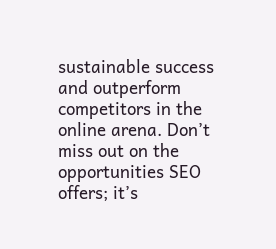sustainable success and outperform competitors in the online arena. Don’t miss out on the opportunities SEO offers; it’s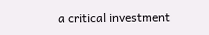a critical investment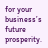for your business’s future prosperity.